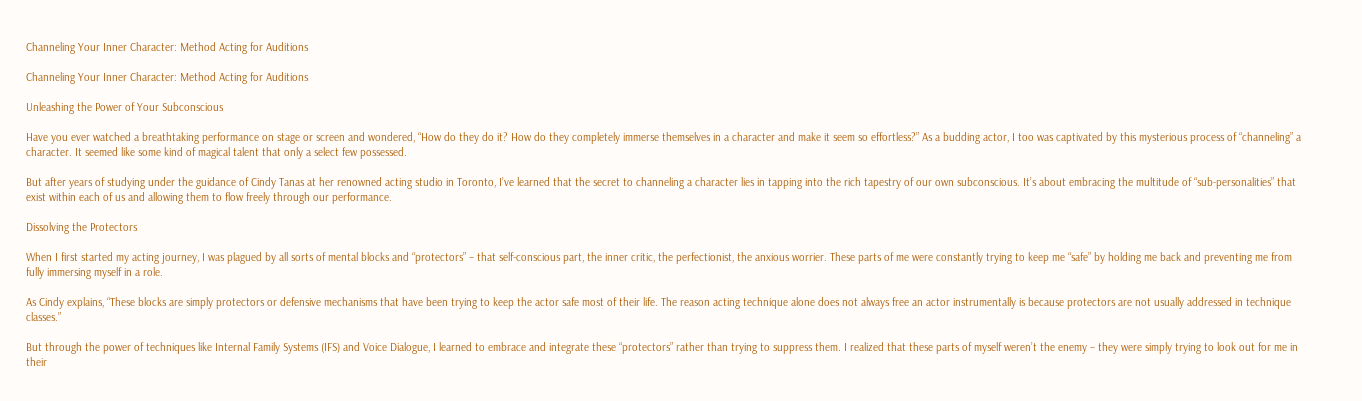Channeling Your Inner Character: Method Acting for Auditions

Channeling Your Inner Character: Method Acting for Auditions

Unleashing the Power of Your Subconscious

Have you ever watched a breathtaking performance on stage or screen and wondered, “How do they do it? How do they completely immerse themselves in a character and make it seem so effortless?” As a budding actor, I too was captivated by this mysterious process of “channeling” a character. It seemed like some kind of magical talent that only a select few possessed.

But after years of studying under the guidance of Cindy Tanas at her renowned acting studio in Toronto, I’ve learned that the secret to channeling a character lies in tapping into the rich tapestry of our own subconscious. It’s about embracing the multitude of “sub-personalities” that exist within each of us and allowing them to flow freely through our performance.

Dissolving the Protectors

When I first started my acting journey, I was plagued by all sorts of mental blocks and “protectors” – that self-conscious part, the inner critic, the perfectionist, the anxious worrier. These parts of me were constantly trying to keep me “safe” by holding me back and preventing me from fully immersing myself in a role.

As Cindy explains, “These blocks are simply protectors or defensive mechanisms that have been trying to keep the actor safe most of their life. The reason acting technique alone does not always free an actor instrumentally is because protectors are not usually addressed in technique classes.”

But through the power of techniques like Internal Family Systems (IFS) and Voice Dialogue, I learned to embrace and integrate these “protectors” rather than trying to suppress them. I realized that these parts of myself weren’t the enemy – they were simply trying to look out for me in their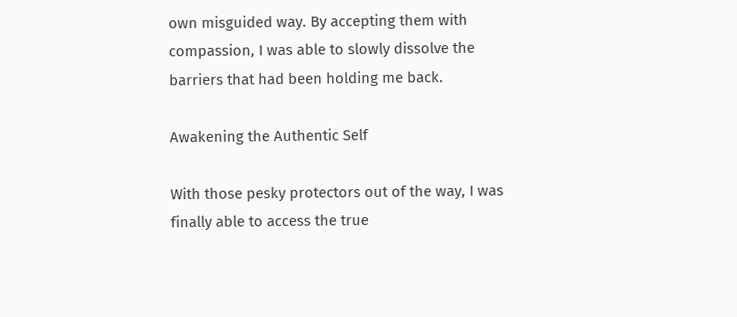own misguided way. By accepting them with compassion, I was able to slowly dissolve the barriers that had been holding me back.

Awakening the Authentic Self

With those pesky protectors out of the way, I was finally able to access the true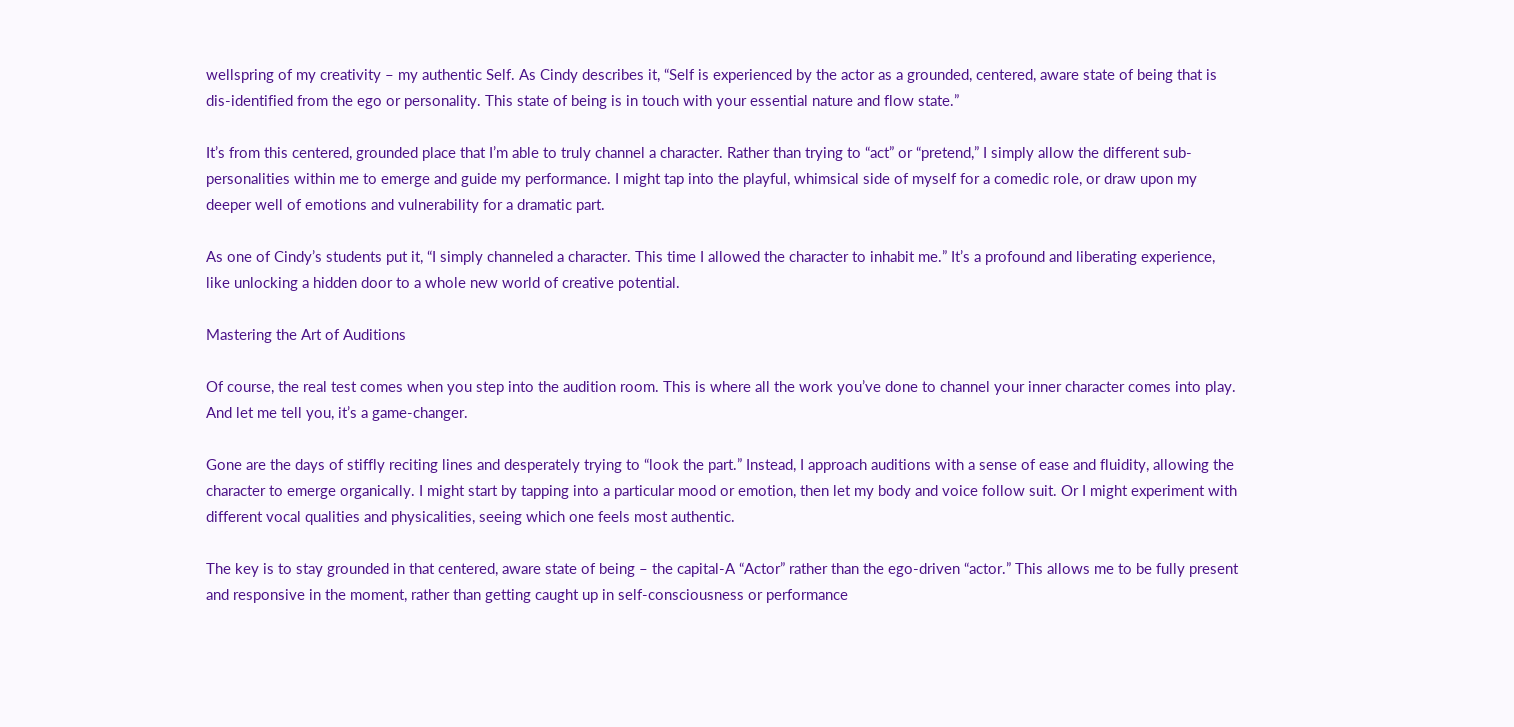wellspring of my creativity – my authentic Self. As Cindy describes it, “Self is experienced by the actor as a grounded, centered, aware state of being that is dis-identified from the ego or personality. This state of being is in touch with your essential nature and flow state.”

It’s from this centered, grounded place that I’m able to truly channel a character. Rather than trying to “act” or “pretend,” I simply allow the different sub-personalities within me to emerge and guide my performance. I might tap into the playful, whimsical side of myself for a comedic role, or draw upon my deeper well of emotions and vulnerability for a dramatic part.

As one of Cindy’s students put it, “I simply channeled a character. This time I allowed the character to inhabit me.” It’s a profound and liberating experience, like unlocking a hidden door to a whole new world of creative potential.

Mastering the Art of Auditions

Of course, the real test comes when you step into the audition room. This is where all the work you’ve done to channel your inner character comes into play. And let me tell you, it’s a game-changer.

Gone are the days of stiffly reciting lines and desperately trying to “look the part.” Instead, I approach auditions with a sense of ease and fluidity, allowing the character to emerge organically. I might start by tapping into a particular mood or emotion, then let my body and voice follow suit. Or I might experiment with different vocal qualities and physicalities, seeing which one feels most authentic.

The key is to stay grounded in that centered, aware state of being – the capital-A “Actor” rather than the ego-driven “actor.” This allows me to be fully present and responsive in the moment, rather than getting caught up in self-consciousness or performance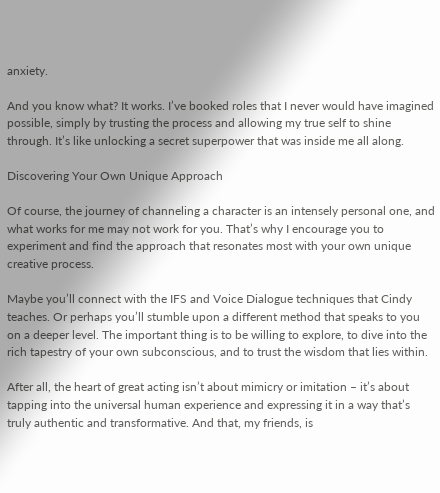anxiety.

And you know what? It works. I’ve booked roles that I never would have imagined possible, simply by trusting the process and allowing my true self to shine through. It’s like unlocking a secret superpower that was inside me all along.

Discovering Your Own Unique Approach

Of course, the journey of channeling a character is an intensely personal one, and what works for me may not work for you. That’s why I encourage you to experiment and find the approach that resonates most with your own unique creative process.

Maybe you’ll connect with the IFS and Voice Dialogue techniques that Cindy teaches. Or perhaps you’ll stumble upon a different method that speaks to you on a deeper level. The important thing is to be willing to explore, to dive into the rich tapestry of your own subconscious, and to trust the wisdom that lies within.

After all, the heart of great acting isn’t about mimicry or imitation – it’s about tapping into the universal human experience and expressing it in a way that’s truly authentic and transformative. And that, my friends, is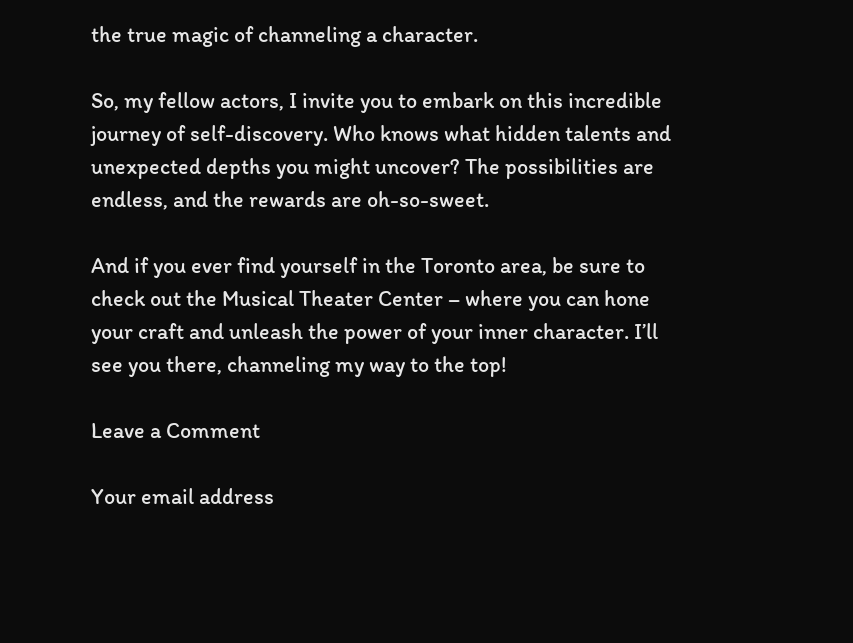the true magic of channeling a character.

So, my fellow actors, I invite you to embark on this incredible journey of self-discovery. Who knows what hidden talents and unexpected depths you might uncover? The possibilities are endless, and the rewards are oh-so-sweet.

And if you ever find yourself in the Toronto area, be sure to check out the Musical Theater Center – where you can hone your craft and unleash the power of your inner character. I’ll see you there, channeling my way to the top!

Leave a Comment

Your email address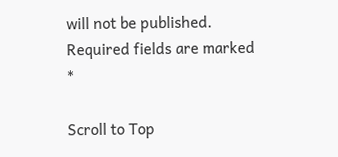will not be published. Required fields are marked *

Scroll to Top